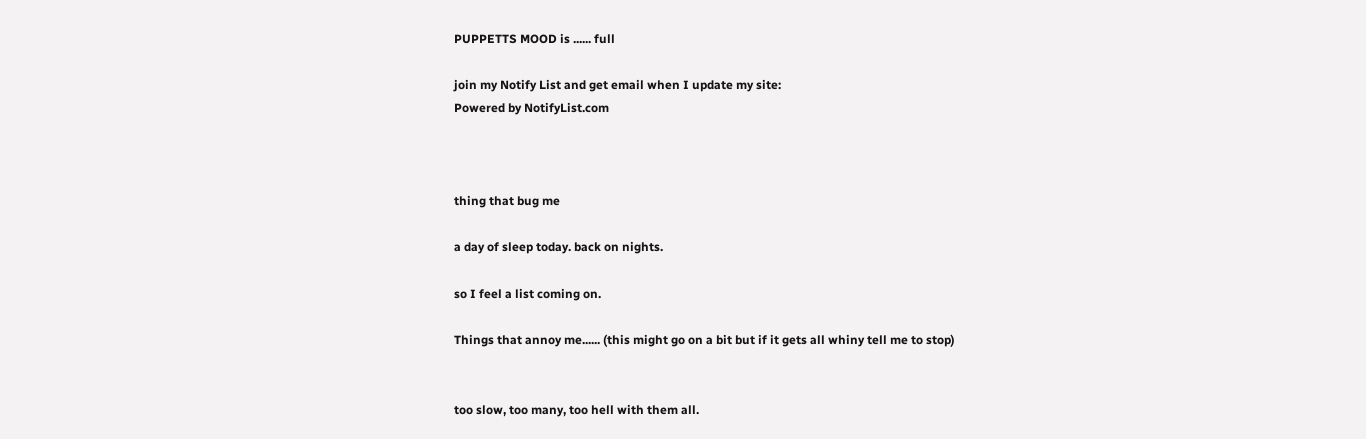PUPPETTS MOOD is ...... full

join my Notify List and get email when I update my site:
Powered by NotifyList.com



thing that bug me

a day of sleep today. back on nights.

so I feel a list coming on.

Things that annoy me...... (this might go on a bit but if it gets all whiny tell me to stop)


too slow, too many, too hell with them all.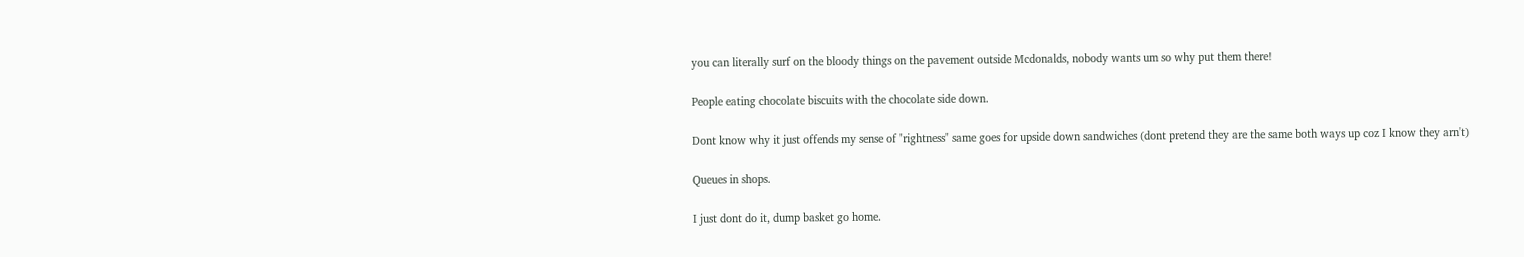you can literally surf on the bloody things on the pavement outside Mcdonalds, nobody wants um so why put them there!

People eating chocolate biscuits with the chocolate side down.

Dont know why it just offends my sense of "rightness" same goes for upside down sandwiches (dont pretend they are the same both ways up coz I know they arn't)

Queues in shops.

I just dont do it, dump basket go home.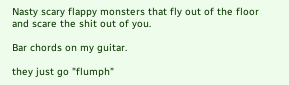Nasty scary flappy monsters that fly out of the floor and scare the shit out of you.

Bar chords on my guitar.

they just go "flumph"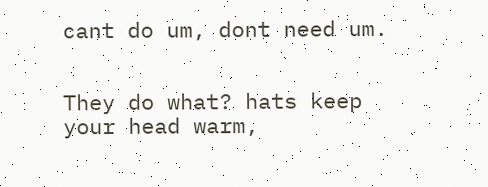cant do um, dont need um.


They do what? hats keep your head warm,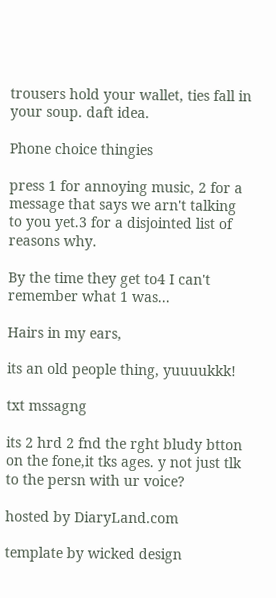trousers hold your wallet, ties fall in your soup. daft idea.

Phone choice thingies

press 1 for annoying music, 2 for a message that says we arn't talking to you yet.3 for a disjointed list of reasons why.

By the time they get to4 I can't remember what 1 was...

Hairs in my ears,

its an old people thing, yuuuukkk!

txt mssagng

its 2 hrd 2 fnd the rght bludy btton on the fone,it tks ages. y not just tlk to the persn with ur voice?

hosted by DiaryLand.com

template by wicked design